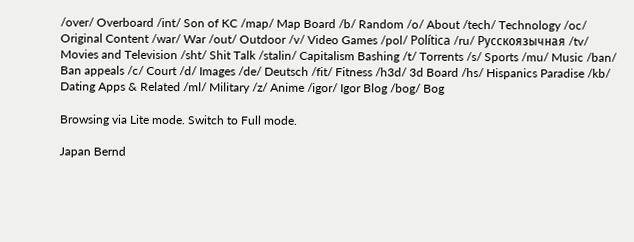/over/ Overboard /int/ Son of KC /map/ Map Board /b/ Random /o/ About /tech/ Technology /oc/ Original Content /war/ War /out/ Outdoor /v/ Video Games /pol/ Política /ru/ Русскоязычная /tv/ Movies and Television /sht/ Shit Talk /stalin/ Capitalism Bashing /t/ Torrents /s/ Sports /mu/ Music /ban/ Ban appeals /c/ Court /d/ Images /de/ Deutsch /fit/ Fitness /h3d/ 3d Board /hs/ Hispanics Paradise /kb/ Dating Apps & Related /ml/ Military /z/ Anime /igor/ Igor Blog /bog/ Bog

Browsing via Lite mode. Switch to Full mode.

Japan Bernd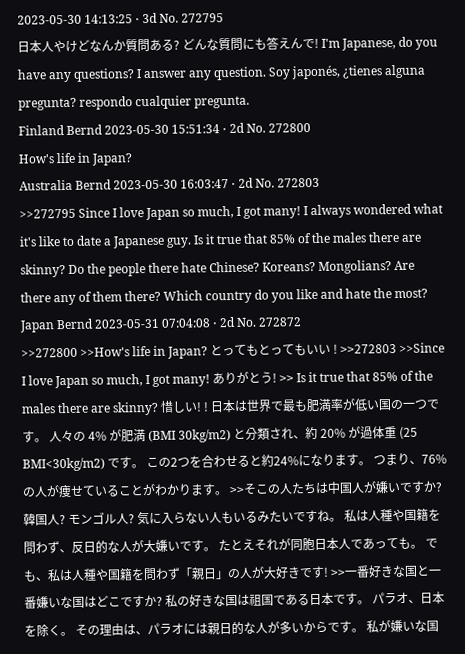2023-05-30 14:13:25 ⋅ 3d No. 272795
日本人やけどなんか質問ある? どんな質問にも答えんで! I'm Japanese, do you have any questions? I answer any question. Soy japonés, ¿tienes alguna pregunta? respondo cualquier pregunta.
Finland Bernd 2023-05-30 15:51:34 ⋅ 2d No. 272800
How's life in Japan?
Australia Bernd 2023-05-30 16:03:47 ⋅ 2d No. 272803
>>272795 Since I love Japan so much, I got many! I always wondered what it's like to date a Japanese guy. Is it true that 85% of the males there are skinny? Do the people there hate Chinese? Koreans? Mongolians? Are there any of them there? Which country do you like and hate the most?
Japan Bernd 2023-05-31 07:04:08 ⋅ 2d No. 272872
>>272800 >>How's life in Japan? とってもとってもいい ! >>272803 >>Since I love Japan so much, I got many! ありがとう! >> Is it true that 85% of the males there are skinny? 惜しい! ! 日本は世界で最も肥満率が低い国の一つです。 人々の 4% が肥満 (BMI 30kg/m2) と分類され、約 20% が過体重 (25 BMI<30kg/m2) です。 この2つを合わせると約24%になります。 つまり、76%の人が痩せていることがわかります。 >>そこの人たちは中国人が嫌いですか? 韓国人? モンゴル人? 気に入らない人もいるみたいですね。 私は人種や国籍を問わず、反日的な人が大嫌いです。 たとえそれが同胞日本人であっても。 でも、私は人種や国籍を問わず「親日」の人が大好きです! >>一番好きな国と一番嫌いな国はどこですか? 私の好きな国は祖国である日本です。 パラオ、日本を除く。 その理由は、パラオには親日的な人が多いからです。 私が嫌いな国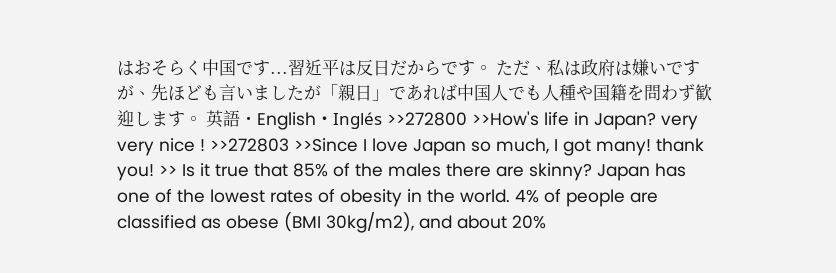はおそらく中国です...習近平は反日だからです。 ただ、私は政府は嫌いですが、先ほども言いましたが「親日」であれば中国人でも人種や国籍を問わず歓迎します。 英語・English・Inglés >>272800 >>How's life in Japan? very very nice ! >>272803 >>Since I love Japan so much, I got many! thank you! >> Is it true that 85% of the males there are skinny? Japan has one of the lowest rates of obesity in the world. 4% of people are classified as obese (BMI 30kg/m2), and about 20%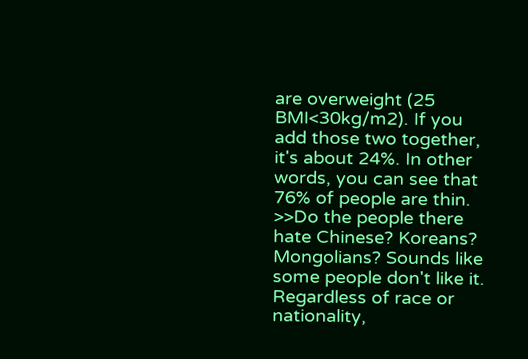are overweight (25 BMI<30kg/m2). If you add those two together, it's about 24%. In other words, you can see that 76% of people are thin. >>Do the people there hate Chinese? Koreans? Mongolians? Sounds like some people don't like it. Regardless of race or nationality,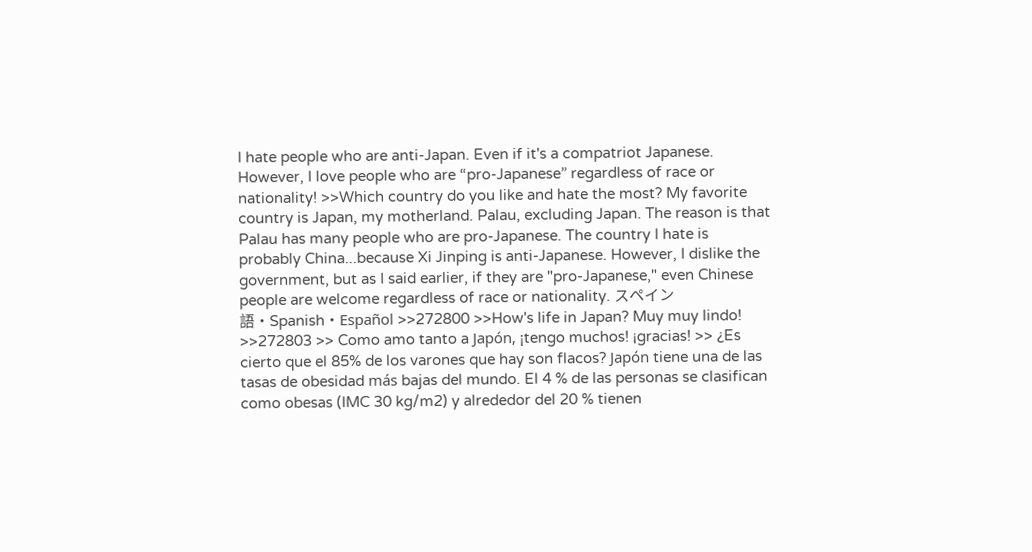I hate people who are anti-Japan. Even if it's a compatriot Japanese. However, I love people who are “pro-Japanese” regardless of race or nationality! >>Which country do you like and hate the most? My favorite country is Japan, my motherland. Palau, excluding Japan. The reason is that Palau has many people who are pro-Japanese. The country I hate is probably China...because Xi Jinping is anti-Japanese. However, I dislike the government, but as I said earlier, if they are "pro-Japanese," even Chinese people are welcome regardless of race or nationality. スペイン語・Spanish・Español >>272800 >>How's life in Japan? Muy muy lindo! >>272803 >> Como amo tanto a Japón, ¡tengo muchos! ¡gracias! >> ¿Es cierto que el 85% de los varones que hay son flacos? Japón tiene una de las tasas de obesidad más bajas del mundo. El 4 % de las personas se clasifican como obesas (IMC 30 kg/m2) y alrededor del 20 % tienen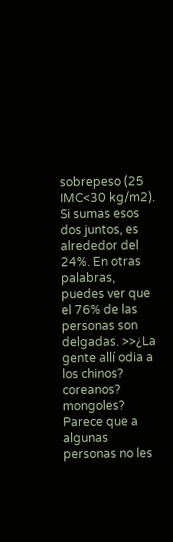sobrepeso (25 IMC<30 kg/m2). Si sumas esos dos juntos, es alrededor del 24%. En otras palabras, puedes ver que el 76% de las personas son delgadas. >>¿La gente allí odia a los chinos? coreanos? mongoles? Parece que a algunas personas no les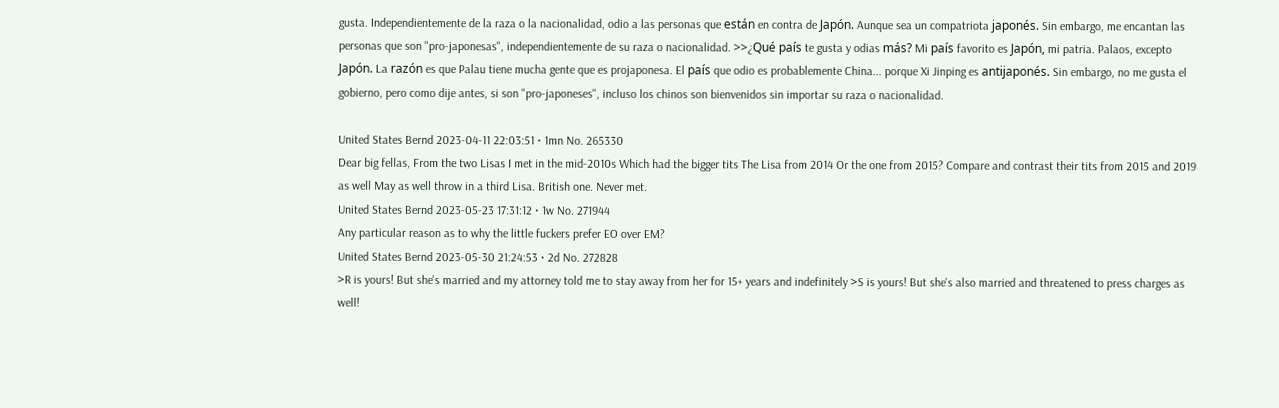gusta. Independientemente de la raza o la nacionalidad, odio a las personas que están en contra de Japón. Aunque sea un compatriota japonés. Sin embargo, me encantan las personas que son "pro-japonesas", independientemente de su raza o nacionalidad. >>¿Qué país te gusta y odias más? Mi país favorito es Japón, mi patria. Palaos, excepto Japón. La razón es que Palau tiene mucha gente que es projaponesa. El país que odio es probablemente China... porque Xi Jinping es antijaponés. Sin embargo, no me gusta el gobierno, pero como dije antes, si son "pro-japoneses", incluso los chinos son bienvenidos sin importar su raza o nacionalidad.

United States Bernd 2023-04-11 22:03:51 ⋅ 1mn No. 265330
Dear big fellas, From the two Lisas I met in the mid-2010s Which had the bigger tits The Lisa from 2014 Or the one from 2015? Compare and contrast their tits from 2015 and 2019 as well May as well throw in a third Lisa. British one. Never met.
United States Bernd 2023-05-23 17:31:12 ⋅ 1w No. 271944
Any particular reason as to why the little fuckers prefer EO over EM?
United States Bernd 2023-05-30 21:24:53 ⋅ 2d No. 272828
>R is yours! But she's married and my attorney told me to stay away from her for 15+ years and indefinitely >S is yours! But she's also married and threatened to press charges as well!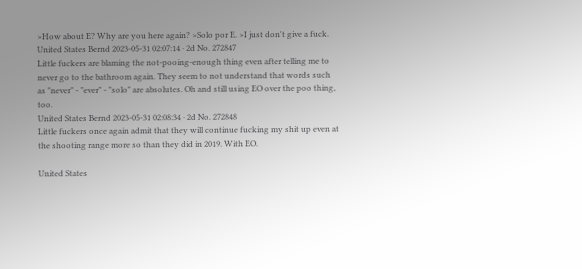>How about E? Why are you here again? >Solo por E. >I just don't give a fuck.
United States Bernd 2023-05-31 02:07:14 ⋅ 2d No. 272847
Little fuckers are blaming the not-pooing-enough thing even after telling me to never go to the bathroom again. They seem to not understand that words such as "never" - "ever" - "solo" are absolutes. Oh and still using EO over the poo thing, too.
United States Bernd 2023-05-31 02:08:34 ⋅ 2d No. 272848
Little fuckers once again admit that they will continue fucking my shit up even at the shooting range more so than they did in 2019. With EO.

United States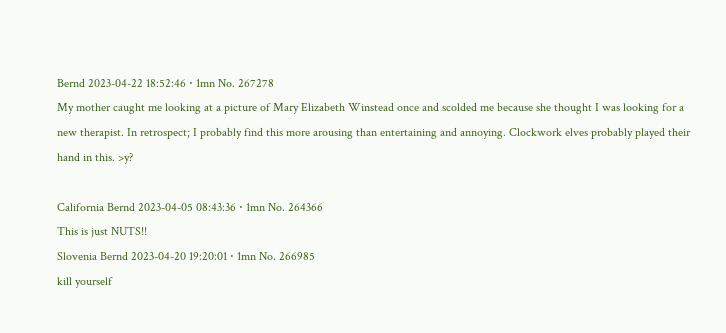Bernd 2023-04-22 18:52:46 ⋅ 1mn No. 267278
My mother caught me looking at a picture of Mary Elizabeth Winstead once and scolded me because she thought I was looking for a new therapist. In retrospect; I probably find this more arousing than entertaining and annoying. Clockwork elves probably played their hand in this. >y?

California Bernd 2023-04-05 08:43:36 ⋅ 1mn No. 264366
This is just NUTS!!
Slovenia Bernd 2023-04-20 19:20:01 ⋅ 1mn No. 266985
kill yourself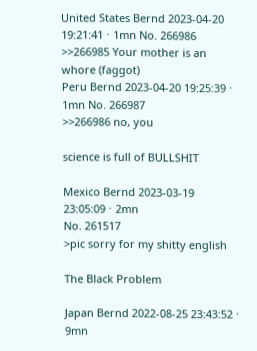United States Bernd 2023-04-20 19:21:41 ⋅ 1mn No. 266986
>>266985 Your mother is an whore (faggot)
Peru Bernd 2023-04-20 19:25:39 ⋅ 1mn No. 266987
>>266986 no, you

science is full of BULLSHIT

Mexico Bernd 2023-03-19 23:05:09 ⋅ 2mn
No. 261517
>pic sorry for my shitty english

The Black Problem

Japan Bernd 2022-08-25 23:43:52 ⋅ 9mn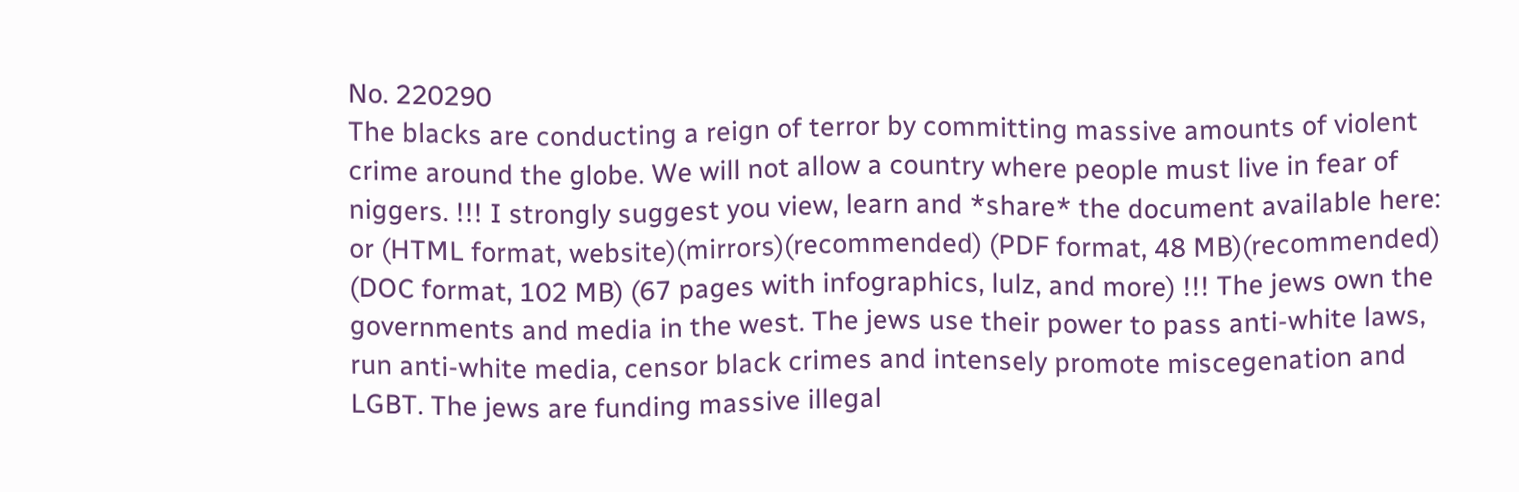No. 220290
The blacks are conducting a reign of terror by committing massive amounts of violent crime around the globe. We will not allow a country where people must live in fear of niggers. !!! I strongly suggest you view, learn and *share* the document available here: or (HTML format, website)(mirrors)(recommended) (PDF format, 48 MB)(recommended) (DOC format, 102 MB) (67 pages with infographics, lulz, and more) !!! The jews own the governments and media in the west. The jews use their power to pass anti-white laws, run anti-white media, censor black crimes and intensely promote miscegenation and LGBT. The jews are funding massive illegal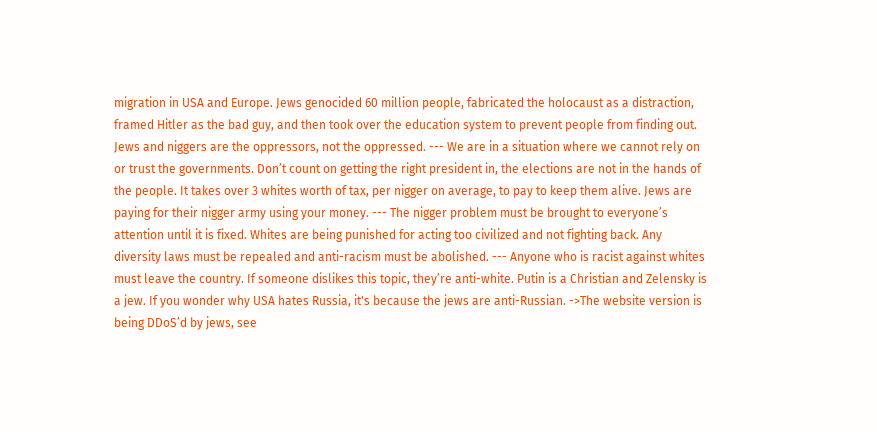migration in USA and Europe. Jews genocided 60 million people, fabricated the holocaust as a distraction, framed Hitler as the bad guy, and then took over the education system to prevent people from finding out. Jews and niggers are the oppressors, not the oppressed. --- We are in a situation where we cannot rely on or trust the governments. Don’t count on getting the right president in, the elections are not in the hands of the people. It takes over 3 whites worth of tax, per nigger on average, to pay to keep them alive. Jews are paying for their nigger army using your money. --- The nigger problem must be brought to everyone’s attention until it is fixed. Whites are being punished for acting too civilized and not fighting back. Any diversity laws must be repealed and anti-racism must be abolished. --- Anyone who is racist against whites must leave the country. If someone dislikes this topic, they’re anti-white. Putin is a Christian and Zelensky is a jew. If you wonder why USA hates Russia, it's because the jews are anti-Russian. ->The website version is being DDoS’d by jews, see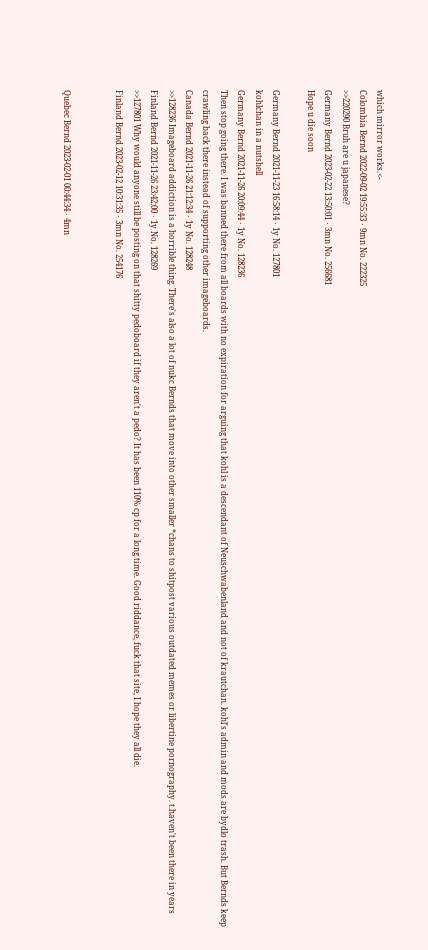which mirror works.<-
Colombia Bernd 2022-09-02 19:55:33 ⋅ 9mn No. 222325
>>220290 Bruh are u japanese?
Germany Bernd 2023-02-22 13:50:01 ⋅ 3mn No. 256681
Hope u die soon

Germany Bernd 2021-11-23 16:58:14 ⋅ 1y No. 127801
kohlchan in a nutshell
Germany Bernd 2021-11-26 20:09:44 ⋅ 1y No. 128236
Then stop going there. I was banned there from all boards with no expiration for arguing that kohl is a descendant of Neuschwabenland and not of krautchan. kohl's admin and mods are bydlo trash. But Bernds keep crawling back there instead of supporting other imageboards.
Canada Bernd 2021-11-26 21:12:34 ⋅ 1y No. 128248
>>128236 Imageboard addiction is a horrible thing. There's also a lot of nukc Bernds that move into other smaller *chans to shitpost various outdated memes or libertine pornography. t.haven't been there in years
Finland Bernd 2021-11-26 23:42:00 ⋅ 1y No. 128269
>>127801 Why would anyone still be posting on that shitty pedoboard if they aren't a pedo? It has been 110% cp for a long time. Good riddance, fuck that site, I hope they all die.
Finland Bernd 2023-02-12 10:31:35 ⋅ 3mn No. 254176


Quebec Bernd 2023-02-01 00:44:34 ⋅ 4mn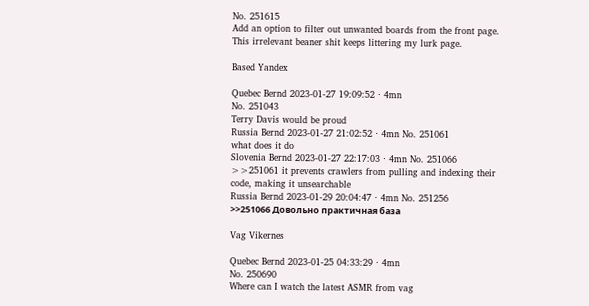No. 251615
Add an option to filter out unwanted boards from the front page. This irrelevant beaner shit keeps littering my lurk page.

Based Yandex

Quebec Bernd 2023-01-27 19:09:52 ⋅ 4mn
No. 251043
Terry Davis would be proud
Russia Bernd 2023-01-27 21:02:52 ⋅ 4mn No. 251061
what does it do
Slovenia Bernd 2023-01-27 22:17:03 ⋅ 4mn No. 251066
>>251061 it prevents crawlers from pulling and indexing their code, making it unsearchable
Russia Bernd 2023-01-29 20:04:47 ⋅ 4mn No. 251256
>>251066 Довольно практичная база

Vag Vikernes

Quebec Bernd 2023-01-25 04:33:29 ⋅ 4mn
No. 250690
Where can I watch the latest ASMR from vag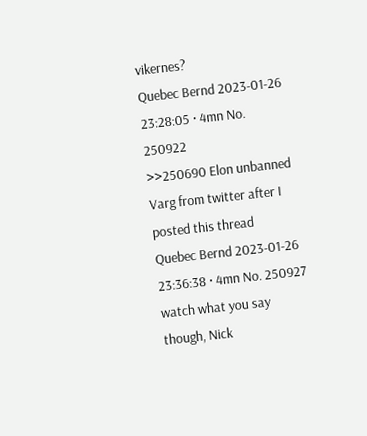vikernes?
Quebec Bernd 2023-01-26 23:28:05 ⋅ 4mn No. 250922
>>250690 Elon unbanned Varg from twitter after I posted this thread
Quebec Bernd 2023-01-26 23:36:38 ⋅ 4mn No. 250927
watch what you say though, Nick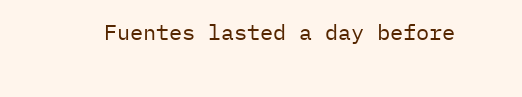Fuentes lasted a day before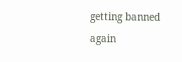getting banned again